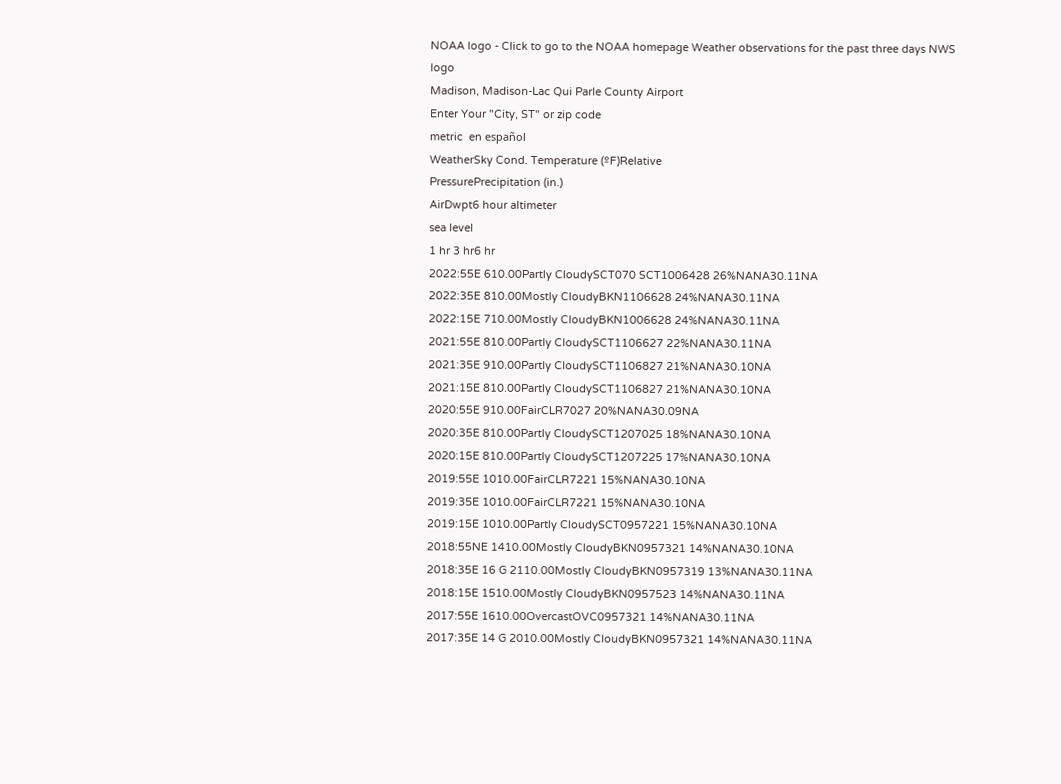NOAA logo - Click to go to the NOAA homepage Weather observations for the past three days NWS logo
Madison, Madison-Lac Qui Parle County Airport
Enter Your "City, ST" or zip code
metric  en español
WeatherSky Cond. Temperature (ºF)Relative
PressurePrecipitation (in.)
AirDwpt6 hour altimeter
sea level
1 hr 3 hr6 hr
2022:55E 610.00Partly CloudySCT070 SCT1006428 26%NANA30.11NA
2022:35E 810.00Mostly CloudyBKN1106628 24%NANA30.11NA
2022:15E 710.00Mostly CloudyBKN1006628 24%NANA30.11NA
2021:55E 810.00Partly CloudySCT1106627 22%NANA30.11NA
2021:35E 910.00Partly CloudySCT1106827 21%NANA30.10NA
2021:15E 810.00Partly CloudySCT1106827 21%NANA30.10NA
2020:55E 910.00FairCLR7027 20%NANA30.09NA
2020:35E 810.00Partly CloudySCT1207025 18%NANA30.10NA
2020:15E 810.00Partly CloudySCT1207225 17%NANA30.10NA
2019:55E 1010.00FairCLR7221 15%NANA30.10NA
2019:35E 1010.00FairCLR7221 15%NANA30.10NA
2019:15E 1010.00Partly CloudySCT0957221 15%NANA30.10NA
2018:55NE 1410.00Mostly CloudyBKN0957321 14%NANA30.10NA
2018:35E 16 G 2110.00Mostly CloudyBKN0957319 13%NANA30.11NA
2018:15E 1510.00Mostly CloudyBKN0957523 14%NANA30.11NA
2017:55E 1610.00OvercastOVC0957321 14%NANA30.11NA
2017:35E 14 G 2010.00Mostly CloudyBKN0957321 14%NANA30.11NA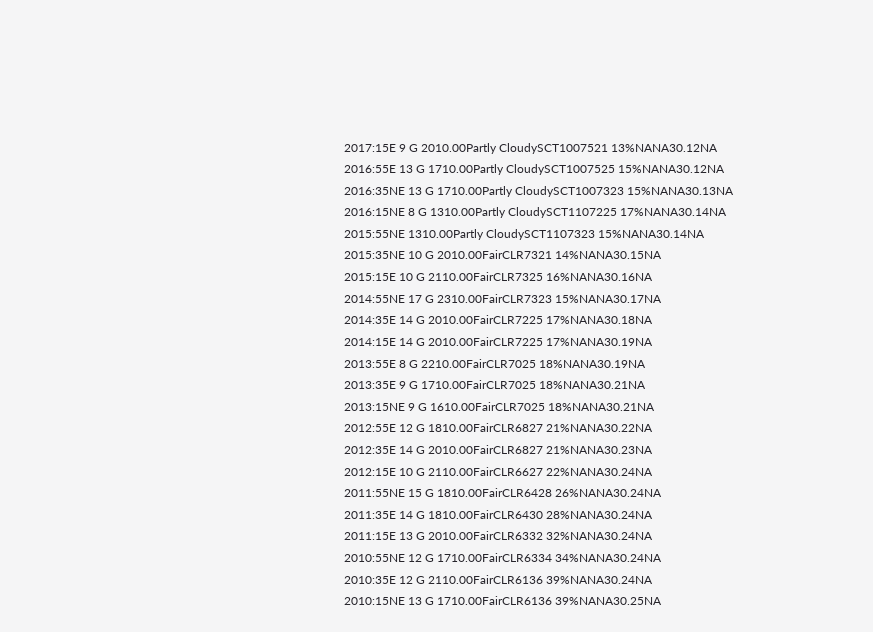2017:15E 9 G 2010.00Partly CloudySCT1007521 13%NANA30.12NA
2016:55E 13 G 1710.00Partly CloudySCT1007525 15%NANA30.12NA
2016:35NE 13 G 1710.00Partly CloudySCT1007323 15%NANA30.13NA
2016:15NE 8 G 1310.00Partly CloudySCT1107225 17%NANA30.14NA
2015:55NE 1310.00Partly CloudySCT1107323 15%NANA30.14NA
2015:35NE 10 G 2010.00FairCLR7321 14%NANA30.15NA
2015:15E 10 G 2110.00FairCLR7325 16%NANA30.16NA
2014:55NE 17 G 2310.00FairCLR7323 15%NANA30.17NA
2014:35E 14 G 2010.00FairCLR7225 17%NANA30.18NA
2014:15E 14 G 2010.00FairCLR7225 17%NANA30.19NA
2013:55E 8 G 2210.00FairCLR7025 18%NANA30.19NA
2013:35E 9 G 1710.00FairCLR7025 18%NANA30.21NA
2013:15NE 9 G 1610.00FairCLR7025 18%NANA30.21NA
2012:55E 12 G 1810.00FairCLR6827 21%NANA30.22NA
2012:35E 14 G 2010.00FairCLR6827 21%NANA30.23NA
2012:15E 10 G 2110.00FairCLR6627 22%NANA30.24NA
2011:55NE 15 G 1810.00FairCLR6428 26%NANA30.24NA
2011:35E 14 G 1810.00FairCLR6430 28%NANA30.24NA
2011:15E 13 G 2010.00FairCLR6332 32%NANA30.24NA
2010:55NE 12 G 1710.00FairCLR6334 34%NANA30.24NA
2010:35E 12 G 2110.00FairCLR6136 39%NANA30.24NA
2010:15NE 13 G 1710.00FairCLR6136 39%NANA30.25NA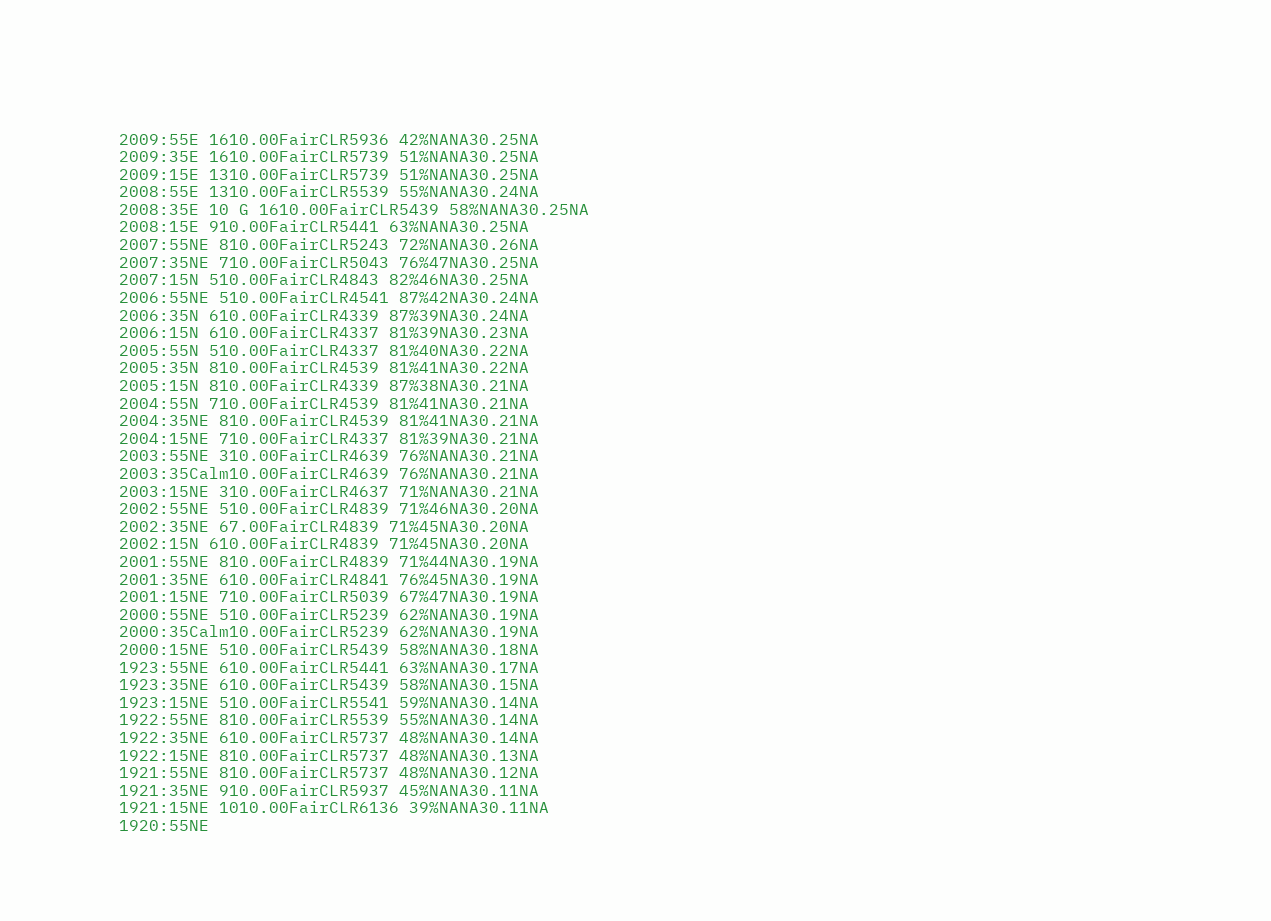2009:55E 1610.00FairCLR5936 42%NANA30.25NA
2009:35E 1610.00FairCLR5739 51%NANA30.25NA
2009:15E 1310.00FairCLR5739 51%NANA30.25NA
2008:55E 1310.00FairCLR5539 55%NANA30.24NA
2008:35E 10 G 1610.00FairCLR5439 58%NANA30.25NA
2008:15E 910.00FairCLR5441 63%NANA30.25NA
2007:55NE 810.00FairCLR5243 72%NANA30.26NA
2007:35NE 710.00FairCLR5043 76%47NA30.25NA
2007:15N 510.00FairCLR4843 82%46NA30.25NA
2006:55NE 510.00FairCLR4541 87%42NA30.24NA
2006:35N 610.00FairCLR4339 87%39NA30.24NA
2006:15N 610.00FairCLR4337 81%39NA30.23NA
2005:55N 510.00FairCLR4337 81%40NA30.22NA
2005:35N 810.00FairCLR4539 81%41NA30.22NA
2005:15N 810.00FairCLR4339 87%38NA30.21NA
2004:55N 710.00FairCLR4539 81%41NA30.21NA
2004:35NE 810.00FairCLR4539 81%41NA30.21NA
2004:15NE 710.00FairCLR4337 81%39NA30.21NA
2003:55NE 310.00FairCLR4639 76%NANA30.21NA
2003:35Calm10.00FairCLR4639 76%NANA30.21NA
2003:15NE 310.00FairCLR4637 71%NANA30.21NA
2002:55NE 510.00FairCLR4839 71%46NA30.20NA
2002:35NE 67.00FairCLR4839 71%45NA30.20NA
2002:15N 610.00FairCLR4839 71%45NA30.20NA
2001:55NE 810.00FairCLR4839 71%44NA30.19NA
2001:35NE 610.00FairCLR4841 76%45NA30.19NA
2001:15NE 710.00FairCLR5039 67%47NA30.19NA
2000:55NE 510.00FairCLR5239 62%NANA30.19NA
2000:35Calm10.00FairCLR5239 62%NANA30.19NA
2000:15NE 510.00FairCLR5439 58%NANA30.18NA
1923:55NE 610.00FairCLR5441 63%NANA30.17NA
1923:35NE 610.00FairCLR5439 58%NANA30.15NA
1923:15NE 510.00FairCLR5541 59%NANA30.14NA
1922:55NE 810.00FairCLR5539 55%NANA30.14NA
1922:35NE 610.00FairCLR5737 48%NANA30.14NA
1922:15NE 810.00FairCLR5737 48%NANA30.13NA
1921:55NE 810.00FairCLR5737 48%NANA30.12NA
1921:35NE 910.00FairCLR5937 45%NANA30.11NA
1921:15NE 1010.00FairCLR6136 39%NANA30.11NA
1920:55NE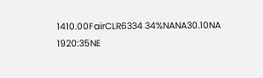1410.00FairCLR6334 34%NANA30.10NA
1920:35NE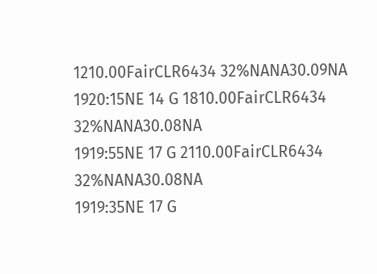1210.00FairCLR6434 32%NANA30.09NA
1920:15NE 14 G 1810.00FairCLR6434 32%NANA30.08NA
1919:55NE 17 G 2110.00FairCLR6434 32%NANA30.08NA
1919:35NE 17 G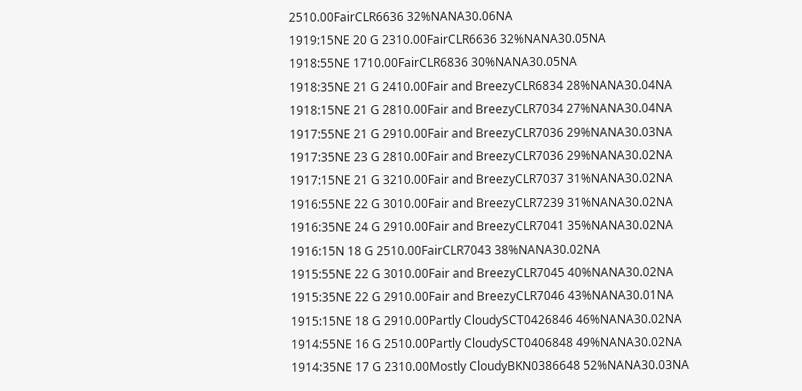2510.00FairCLR6636 32%NANA30.06NA
1919:15NE 20 G 2310.00FairCLR6636 32%NANA30.05NA
1918:55NE 1710.00FairCLR6836 30%NANA30.05NA
1918:35NE 21 G 2410.00Fair and BreezyCLR6834 28%NANA30.04NA
1918:15NE 21 G 2810.00Fair and BreezyCLR7034 27%NANA30.04NA
1917:55NE 21 G 2910.00Fair and BreezyCLR7036 29%NANA30.03NA
1917:35NE 23 G 2810.00Fair and BreezyCLR7036 29%NANA30.02NA
1917:15NE 21 G 3210.00Fair and BreezyCLR7037 31%NANA30.02NA
1916:55NE 22 G 3010.00Fair and BreezyCLR7239 31%NANA30.02NA
1916:35NE 24 G 2910.00Fair and BreezyCLR7041 35%NANA30.02NA
1916:15N 18 G 2510.00FairCLR7043 38%NANA30.02NA
1915:55NE 22 G 3010.00Fair and BreezyCLR7045 40%NANA30.02NA
1915:35NE 22 G 2910.00Fair and BreezyCLR7046 43%NANA30.01NA
1915:15NE 18 G 2910.00Partly CloudySCT0426846 46%NANA30.02NA
1914:55NE 16 G 2510.00Partly CloudySCT0406848 49%NANA30.02NA
1914:35NE 17 G 2310.00Mostly CloudyBKN0386648 52%NANA30.03NA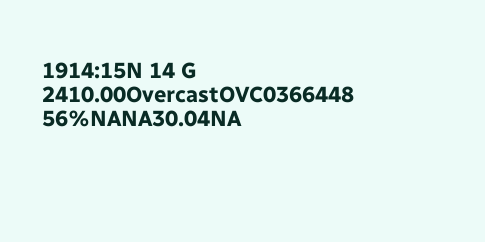1914:15N 14 G 2410.00OvercastOVC0366448 56%NANA30.04NA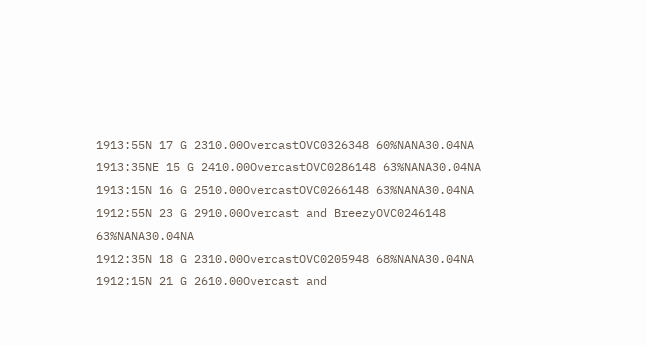1913:55N 17 G 2310.00OvercastOVC0326348 60%NANA30.04NA
1913:35NE 15 G 2410.00OvercastOVC0286148 63%NANA30.04NA
1913:15N 16 G 2510.00OvercastOVC0266148 63%NANA30.04NA
1912:55N 23 G 2910.00Overcast and BreezyOVC0246148 63%NANA30.04NA
1912:35N 18 G 2310.00OvercastOVC0205948 68%NANA30.04NA
1912:15N 21 G 2610.00Overcast and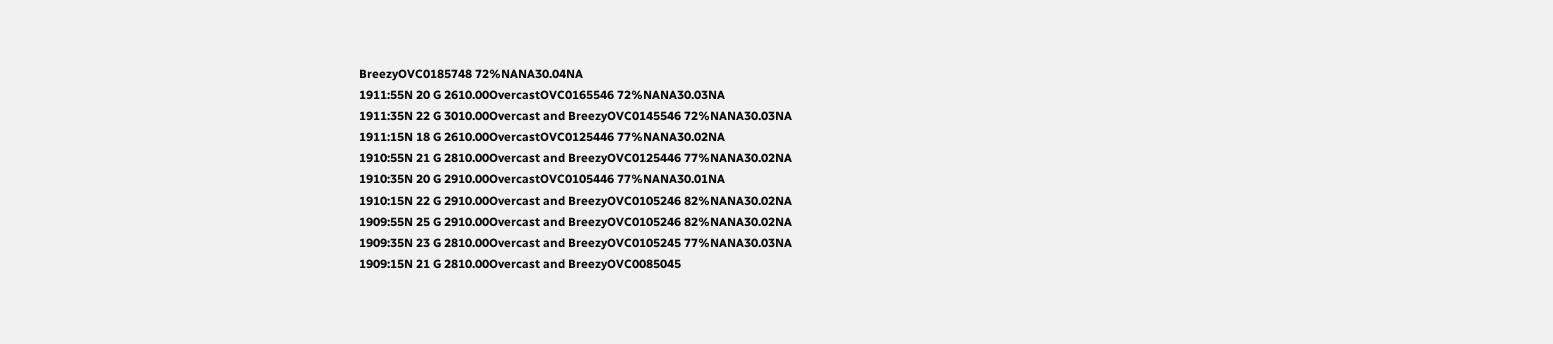BreezyOVC0185748 72%NANA30.04NA
1911:55N 20 G 2610.00OvercastOVC0165546 72%NANA30.03NA
1911:35N 22 G 3010.00Overcast and BreezyOVC0145546 72%NANA30.03NA
1911:15N 18 G 2610.00OvercastOVC0125446 77%NANA30.02NA
1910:55N 21 G 2810.00Overcast and BreezyOVC0125446 77%NANA30.02NA
1910:35N 20 G 2910.00OvercastOVC0105446 77%NANA30.01NA
1910:15N 22 G 2910.00Overcast and BreezyOVC0105246 82%NANA30.02NA
1909:55N 25 G 2910.00Overcast and BreezyOVC0105246 82%NANA30.02NA
1909:35N 23 G 2810.00Overcast and BreezyOVC0105245 77%NANA30.03NA
1909:15N 21 G 2810.00Overcast and BreezyOVC0085045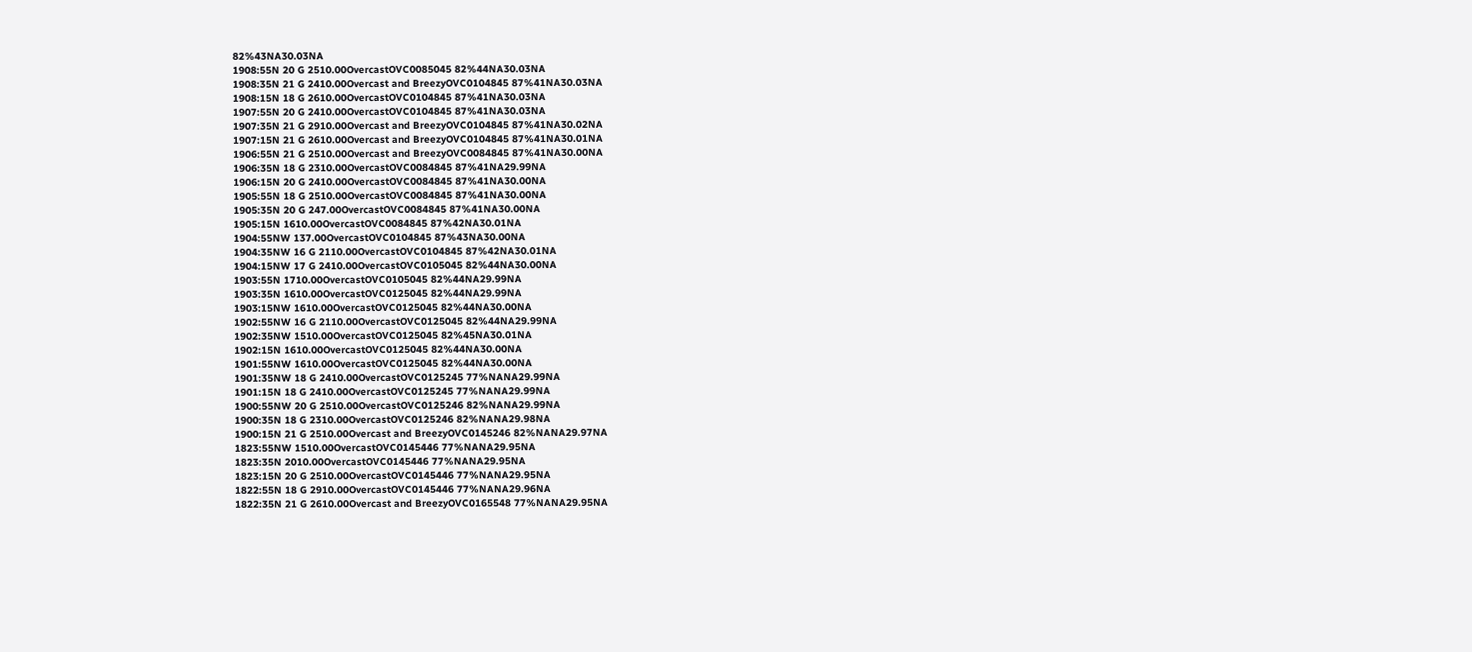82%43NA30.03NA
1908:55N 20 G 2510.00OvercastOVC0085045 82%44NA30.03NA
1908:35N 21 G 2410.00Overcast and BreezyOVC0104845 87%41NA30.03NA
1908:15N 18 G 2610.00OvercastOVC0104845 87%41NA30.03NA
1907:55N 20 G 2410.00OvercastOVC0104845 87%41NA30.03NA
1907:35N 21 G 2910.00Overcast and BreezyOVC0104845 87%41NA30.02NA
1907:15N 21 G 2610.00Overcast and BreezyOVC0104845 87%41NA30.01NA
1906:55N 21 G 2510.00Overcast and BreezyOVC0084845 87%41NA30.00NA
1906:35N 18 G 2310.00OvercastOVC0084845 87%41NA29.99NA
1906:15N 20 G 2410.00OvercastOVC0084845 87%41NA30.00NA
1905:55N 18 G 2510.00OvercastOVC0084845 87%41NA30.00NA
1905:35N 20 G 247.00OvercastOVC0084845 87%41NA30.00NA
1905:15N 1610.00OvercastOVC0084845 87%42NA30.01NA
1904:55NW 137.00OvercastOVC0104845 87%43NA30.00NA
1904:35NW 16 G 2110.00OvercastOVC0104845 87%42NA30.01NA
1904:15NW 17 G 2410.00OvercastOVC0105045 82%44NA30.00NA
1903:55N 1710.00OvercastOVC0105045 82%44NA29.99NA
1903:35N 1610.00OvercastOVC0125045 82%44NA29.99NA
1903:15NW 1610.00OvercastOVC0125045 82%44NA30.00NA
1902:55NW 16 G 2110.00OvercastOVC0125045 82%44NA29.99NA
1902:35NW 1510.00OvercastOVC0125045 82%45NA30.01NA
1902:15N 1610.00OvercastOVC0125045 82%44NA30.00NA
1901:55NW 1610.00OvercastOVC0125045 82%44NA30.00NA
1901:35NW 18 G 2410.00OvercastOVC0125245 77%NANA29.99NA
1901:15N 18 G 2410.00OvercastOVC0125245 77%NANA29.99NA
1900:55NW 20 G 2510.00OvercastOVC0125246 82%NANA29.99NA
1900:35N 18 G 2310.00OvercastOVC0125246 82%NANA29.98NA
1900:15N 21 G 2510.00Overcast and BreezyOVC0145246 82%NANA29.97NA
1823:55NW 1510.00OvercastOVC0145446 77%NANA29.95NA
1823:35N 2010.00OvercastOVC0145446 77%NANA29.95NA
1823:15N 20 G 2510.00OvercastOVC0145446 77%NANA29.95NA
1822:55N 18 G 2910.00OvercastOVC0145446 77%NANA29.96NA
1822:35N 21 G 2610.00Overcast and BreezyOVC0165548 77%NANA29.95NA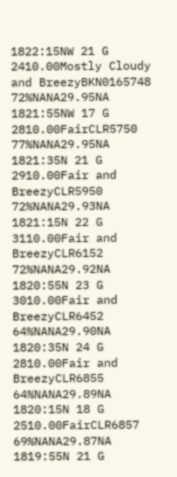1822:15NW 21 G 2410.00Mostly Cloudy and BreezyBKN0165748 72%NANA29.95NA
1821:55NW 17 G 2810.00FairCLR5750 77%NANA29.95NA
1821:35N 21 G 2910.00Fair and BreezyCLR5950 72%NANA29.93NA
1821:15N 22 G 3110.00Fair and BreezyCLR6152 72%NANA29.92NA
1820:55N 23 G 3010.00Fair and BreezyCLR6452 64%NANA29.90NA
1820:35N 24 G 2810.00Fair and BreezyCLR6855 64%NANA29.89NA
1820:15N 18 G 2510.00FairCLR6857 69%NANA29.87NA
1819:55N 21 G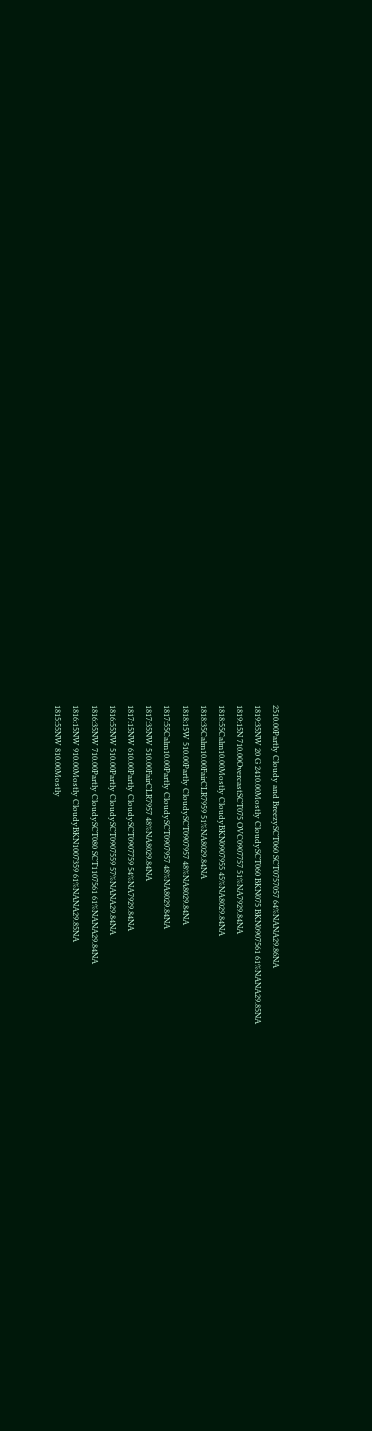2510.00Partly Cloudy and BreezySCT060 SCT0757057 64%NANA29.86NA
1819:35NW 20 G 2410.00Mostly CloudySCT060 BKN075 BKN0907561 61%NANA29.85NA
1819:15N 710.00OvercastSCT075 OVC0907757 51%NA7929.84NA
1818:55Calm10.00Mostly CloudyBKN0907955 45%NA8029.84NA
1818:35Calm10.00FairCLR7959 51%NA8029.84NA
1818:15W 510.00Partly CloudySCT0907957 48%NA8029.84NA
1817:55Calm10.00Partly CloudySCT0907957 48%NA8029.84NA
1817:35NW 510.00FairCLR7957 48%NA8029.84NA
1817:15NW 610.00Partly CloudySCT0907759 54%NA7929.84NA
1816:55NW 510.00Partly CloudySCT0907559 57%NANA29.84NA
1816:35NW 710.00Partly CloudySCT080 SCT1107561 61%NANA29.84NA
1816:15NW 910.00Mostly CloudyBKN1007359 61%NANA29.85NA
1815:55NW 810.00Mostly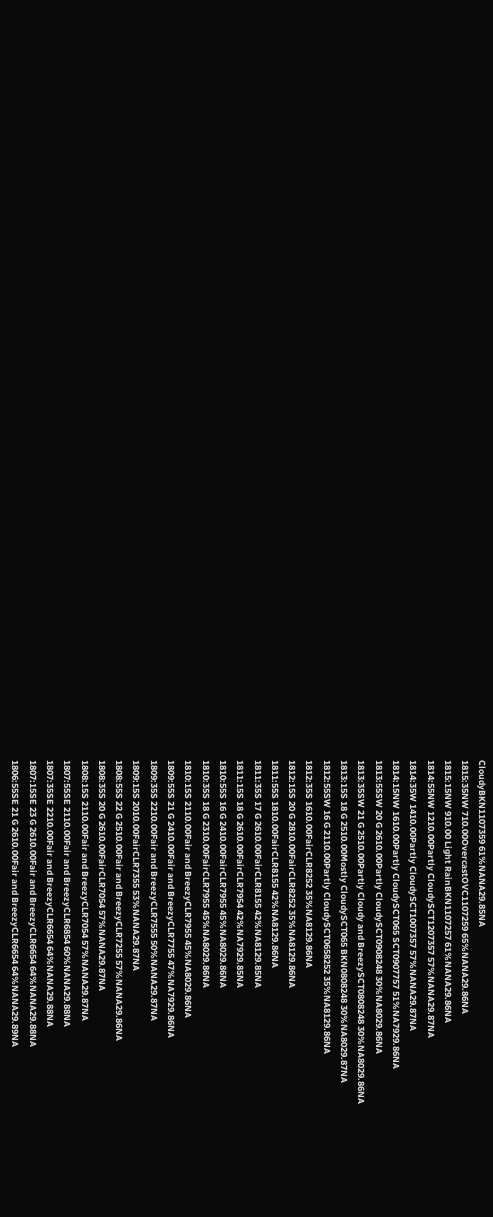CloudyBKN1107359 61%NANA29.85NA
1815:35NW 710.00OvercastOVC1107259 65%NANA29.86NA
1815:15NW 910.00 Light RainBKN1107257 61%NANA29.86NA
1814:55NW 1210.00Partly CloudySCT1207357 57%NANA29.87NA
1814:35W 1410.00Partly CloudySCT1007357 57%NANA29.87NA
1814:15NW 1610.00Partly CloudySCT065 SCT0907757 51%NA7929.86NA
1813:55SW 20 G 2610.00Partly CloudySCT0908248 30%NA8029.86NA
1813:35SW 21 G 2510.00Partly Cloudy and BreezySCT0808248 30%NA8029.86NA
1813:15S 18 G 2510.00Mostly CloudySCT065 BKN0808248 30%NA8029.87NA
1812:55SW 16 G 2110.00Partly CloudySCT0658252 35%NA8129.86NA
1812:35S 1610.00FairCLR8252 35%NA8129.86NA
1812:15S 20 G 2810.00FairCLR8252 35%NA8129.86NA
1811:55S 1810.00FairCLR8155 42%NA8129.86NA
1811:35S 17 G 2610.00FairCLR8155 42%NA8129.85NA
1811:15S 18 G 2610.00FairCLR7954 42%NA7929.85NA
1810:55S 16 G 2410.00FairCLR7955 45%NA8029.86NA
1810:35S 18 G 2310.00FairCLR7955 45%NA8029.86NA
1810:15S 2110.00Fair and BreezyCLR7955 45%NA8029.86NA
1809:55S 21 G 2410.00Fair and BreezyCLR7755 47%NA7929.86NA
1809:35S 2210.00Fair and BreezyCLR7555 50%NANA29.87NA
1809:15S 2010.00FairCLR7355 53%NANA29.87NA
1808:55S 22 G 2510.00Fair and BreezyCLR7255 57%NANA29.86NA
1808:35S 20 G 2610.00FairCLR7054 57%NANA29.87NA
1808:15S 2110.00Fair and BreezyCLR7054 57%NANA29.87NA
1807:55SE 2110.00Fair and BreezyCLR6854 60%NANA29.88NA
1807:35SE 2210.00Fair and BreezyCLR6654 64%NANA29.88NA
1807:15SE 23 G 2610.00Fair and BreezyCLR6654 64%NANA29.88NA
1806:55SE 21 G 2610.00Fair and BreezyCLR6654 64%NANA29.89NA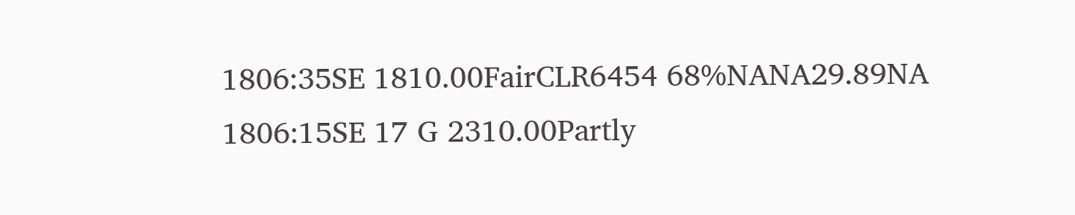1806:35SE 1810.00FairCLR6454 68%NANA29.89NA
1806:15SE 17 G 2310.00Partly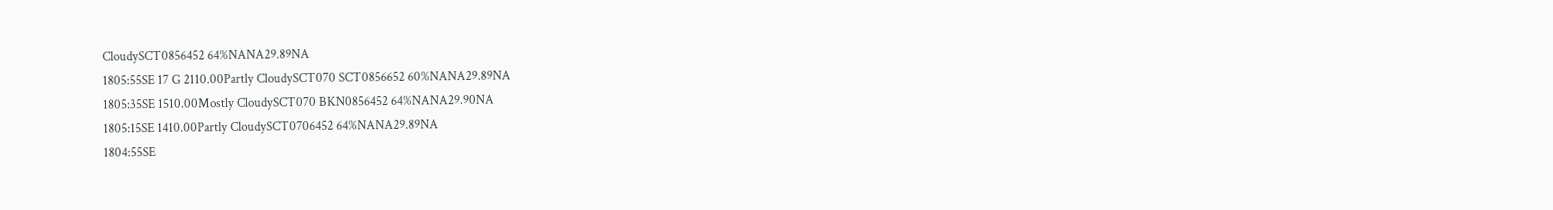CloudySCT0856452 64%NANA29.89NA
1805:55SE 17 G 2110.00Partly CloudySCT070 SCT0856652 60%NANA29.89NA
1805:35SE 1510.00Mostly CloudySCT070 BKN0856452 64%NANA29.90NA
1805:15SE 1410.00Partly CloudySCT0706452 64%NANA29.89NA
1804:55SE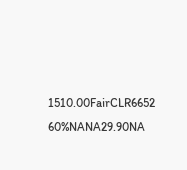1510.00FairCLR6652 60%NANA29.90NA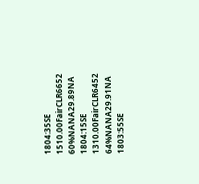1804:35SE 1510.00FairCLR6652 60%NANA29.89NA
1804:15SE 1310.00FairCLR6452 64%NANA29.91NA
1803:55SE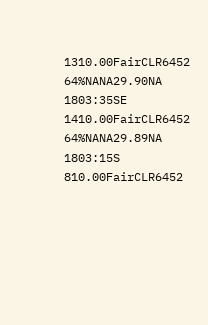1310.00FairCLR6452 64%NANA29.90NA
1803:35SE 1410.00FairCLR6452 64%NANA29.89NA
1803:15S 810.00FairCLR6452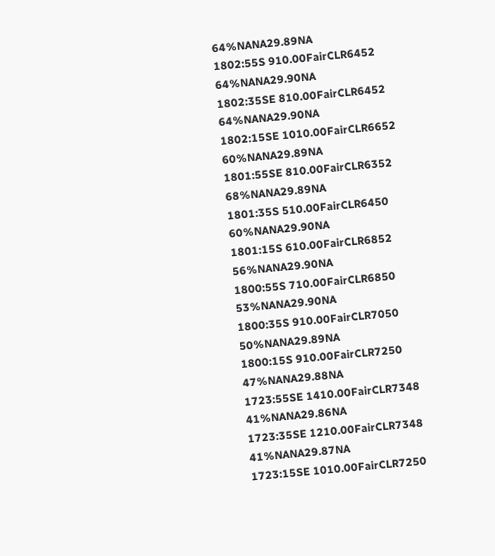64%NANA29.89NA
1802:55S 910.00FairCLR6452 64%NANA29.90NA
1802:35SE 810.00FairCLR6452 64%NANA29.90NA
1802:15SE 1010.00FairCLR6652 60%NANA29.89NA
1801:55SE 810.00FairCLR6352 68%NANA29.89NA
1801:35S 510.00FairCLR6450 60%NANA29.90NA
1801:15S 610.00FairCLR6852 56%NANA29.90NA
1800:55S 710.00FairCLR6850 53%NANA29.90NA
1800:35S 910.00FairCLR7050 50%NANA29.89NA
1800:15S 910.00FairCLR7250 47%NANA29.88NA
1723:55SE 1410.00FairCLR7348 41%NANA29.86NA
1723:35SE 1210.00FairCLR7348 41%NANA29.87NA
1723:15SE 1010.00FairCLR7250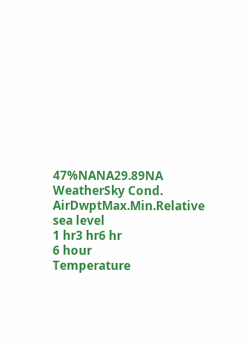47%NANA29.89NA
WeatherSky Cond. AirDwptMax.Min.Relative
sea level
1 hr3 hr6 hr
6 hour
Temperature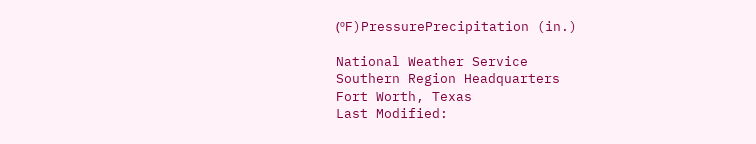(ºF)PressurePrecipitation (in.)

National Weather Service
Southern Region Headquarters
Fort Worth, Texas
Last Modified: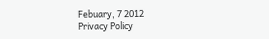Febuary, 7 2012
Privacy Policy